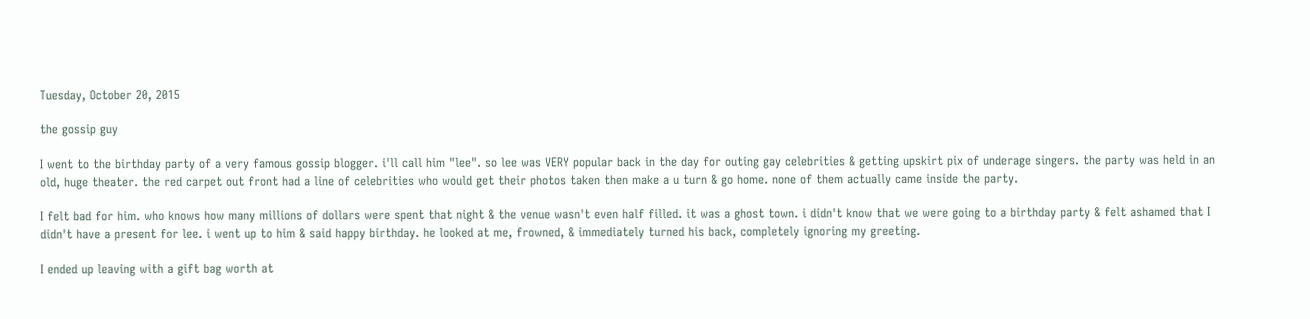Tuesday, October 20, 2015

the gossip guy

I went to the birthday party of a very famous gossip blogger. i'll call him "lee". so lee was VERY popular back in the day for outing gay celebrities & getting upskirt pix of underage singers. the party was held in an old, huge theater. the red carpet out front had a line of celebrities who would get their photos taken then make a u turn & go home. none of them actually came inside the party.

I felt bad for him. who knows how many millions of dollars were spent that night & the venue wasn't even half filled. it was a ghost town. i didn't know that we were going to a birthday party & felt ashamed that I didn't have a present for lee. i went up to him & said happy birthday. he looked at me, frowned, & immediately turned his back, completely ignoring my greeting.

I ended up leaving with a gift bag worth at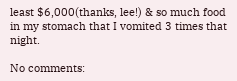least $6,000(thanks, lee!) & so much food in my stomach that I vomited 3 times that night.

No comments: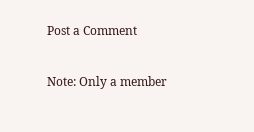Post a Comment

Note: Only a member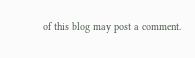of this blog may post a comment.